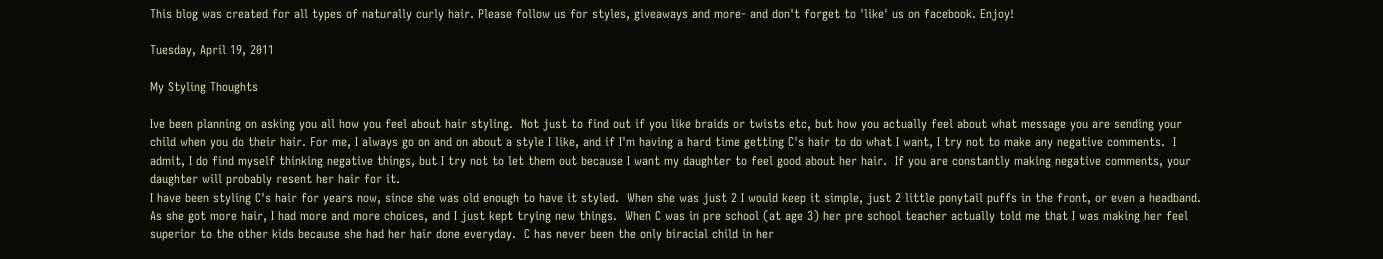This blog was created for all types of naturally curly hair. Please follow us for styles, giveaways and more- and don't forget to 'like' us on facebook. Enjoy!

Tuesday, April 19, 2011

My Styling Thoughts

Ive been planning on asking you all how you feel about hair styling.  Not just to find out if you like braids or twists etc, but how you actually feel about what message you are sending your child when you do their hair. For me, I always go on and on about a style I like, and if I'm having a hard time getting C's hair to do what I want, I try not to make any negative comments.  I admit, I do find myself thinking negative things, but I try not to let them out because I want my daughter to feel good about her hair.  If you are constantly making negative comments, your daughter will probably resent her hair for it.
I have been styling C's hair for years now, since she was old enough to have it styled.  When she was just 2 I would keep it simple, just 2 little ponytail puffs in the front, or even a headband.  As she got more hair, I had more and more choices, and I just kept trying new things.  When C was in pre school (at age 3) her pre school teacher actually told me that I was making her feel superior to the other kids because she had her hair done everyday.  C has never been the only biracial child in her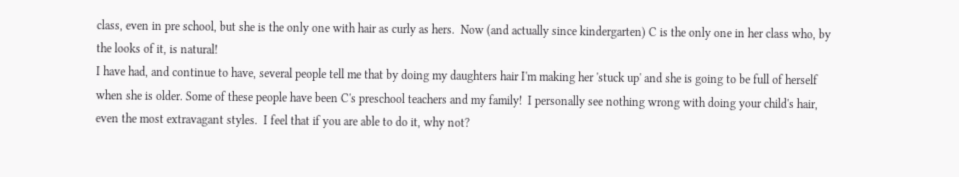class, even in pre school, but she is the only one with hair as curly as hers.  Now (and actually since kindergarten) C is the only one in her class who, by the looks of it, is natural!
I have had, and continue to have, several people tell me that by doing my daughters hair I'm making her 'stuck up' and she is going to be full of herself when she is older. Some of these people have been C's preschool teachers and my family!  I personally see nothing wrong with doing your child's hair, even the most extravagant styles.  I feel that if you are able to do it, why not?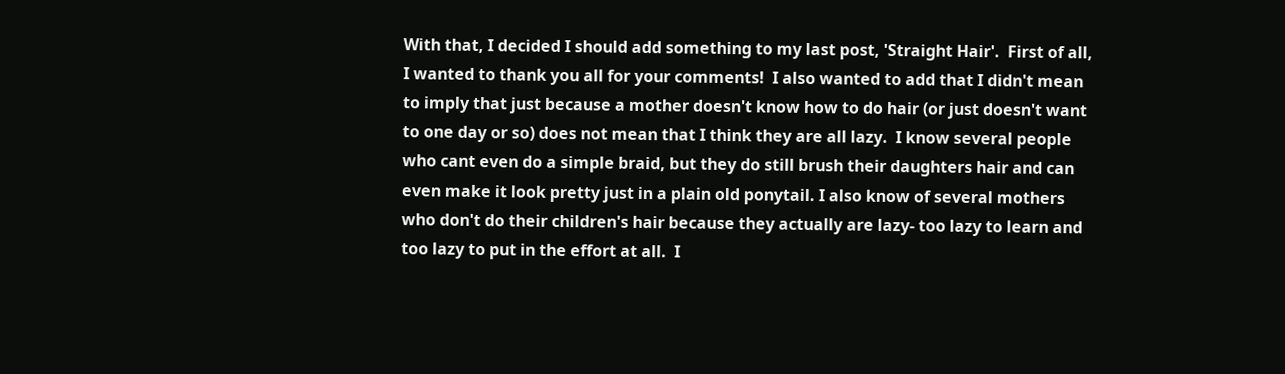With that, I decided I should add something to my last post, 'Straight Hair'.  First of all, I wanted to thank you all for your comments!  I also wanted to add that I didn't mean to imply that just because a mother doesn't know how to do hair (or just doesn't want to one day or so) does not mean that I think they are all lazy.  I know several people who cant even do a simple braid, but they do still brush their daughters hair and can even make it look pretty just in a plain old ponytail. I also know of several mothers who don't do their children's hair because they actually are lazy- too lazy to learn and too lazy to put in the effort at all.  I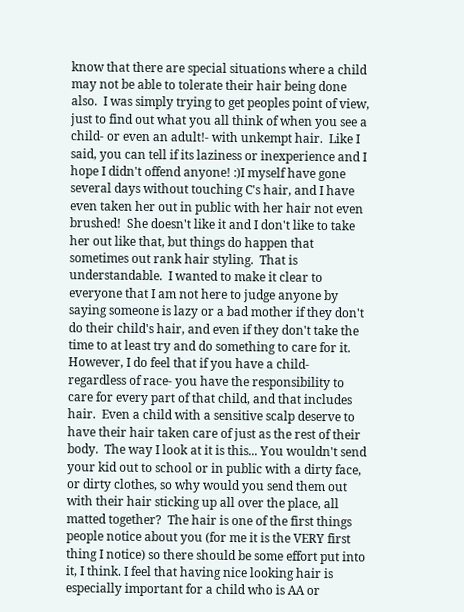know that there are special situations where a child may not be able to tolerate their hair being done also.  I was simply trying to get peoples point of view, just to find out what you all think of when you see a child- or even an adult!- with unkempt hair.  Like I said, you can tell if its laziness or inexperience and I hope I didn't offend anyone! :)I myself have gone several days without touching C's hair, and I have even taken her out in public with her hair not even brushed!  She doesn't like it and I don't like to take her out like that, but things do happen that sometimes out rank hair styling.  That is understandable.  I wanted to make it clear to everyone that I am not here to judge anyone by saying someone is lazy or a bad mother if they don't do their child's hair, and even if they don't take the time to at least try and do something to care for it.  However, I do feel that if you have a child- regardless of race- you have the responsibility to care for every part of that child, and that includes hair.  Even a child with a sensitive scalp deserve to have their hair taken care of just as the rest of their body.  The way I look at it is this... You wouldn't send your kid out to school or in public with a dirty face, or dirty clothes, so why would you send them out with their hair sticking up all over the place, all matted together?  The hair is one of the first things people notice about you (for me it is the VERY first thing I notice) so there should be some effort put into it, I think. I feel that having nice looking hair is especially important for a child who is AA or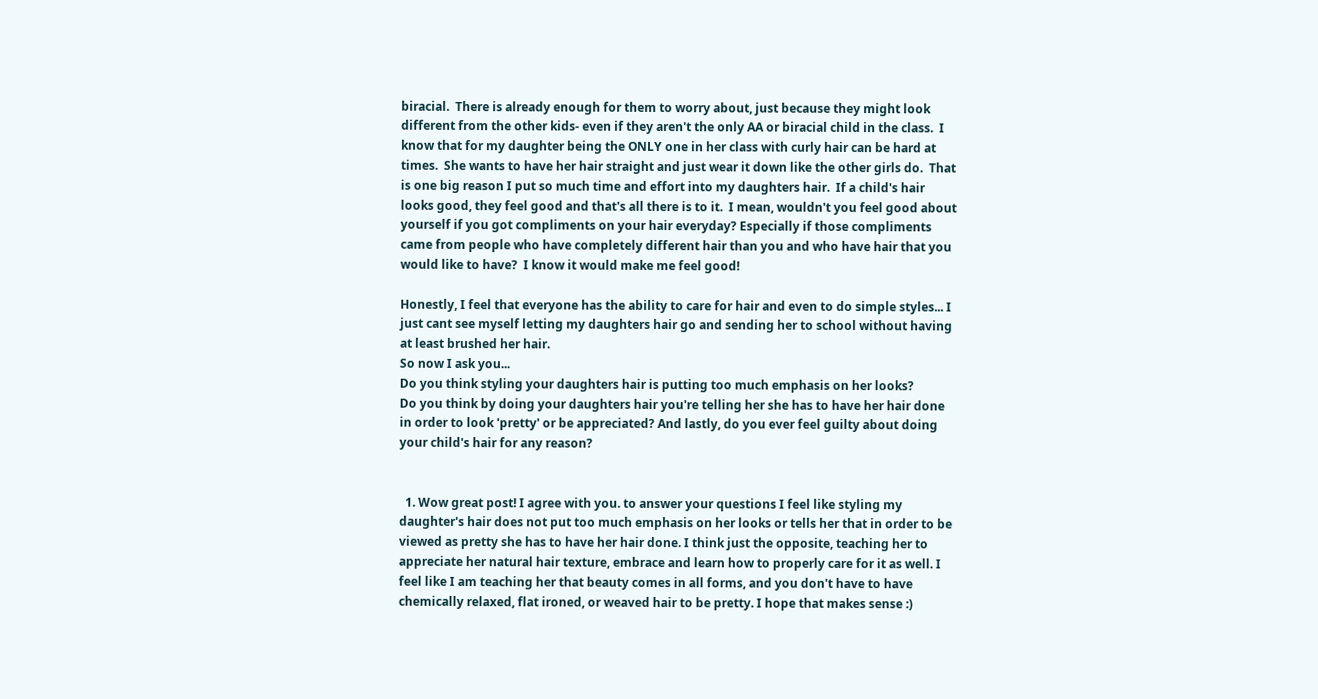biracial.  There is already enough for them to worry about, just because they might look different from the other kids- even if they aren't the only AA or biracial child in the class.  I know that for my daughter being the ONLY one in her class with curly hair can be hard at times.  She wants to have her hair straight and just wear it down like the other girls do.  That is one big reason I put so much time and effort into my daughters hair.  If a child's hair looks good, they feel good and that's all there is to it.  I mean, wouldn't you feel good about yourself if you got compliments on your hair everyday? Especially if those compliments came from people who have completely different hair than you and who have hair that you would like to have?  I know it would make me feel good!

Honestly, I feel that everyone has the ability to care for hair and even to do simple styles... I just cant see myself letting my daughters hair go and sending her to school without having at least brushed her hair.
So now I ask you...
Do you think styling your daughters hair is putting too much emphasis on her looks?
Do you think by doing your daughters hair you're telling her she has to have her hair done in order to look 'pretty' or be appreciated? And lastly, do you ever feel guilty about doing your child's hair for any reason?


  1. Wow great post! I agree with you. to answer your questions I feel like styling my daughter's hair does not put too much emphasis on her looks or tells her that in order to be viewed as pretty she has to have her hair done. I think just the opposite, teaching her to appreciate her natural hair texture, embrace and learn how to properly care for it as well. I feel like I am teaching her that beauty comes in all forms, and you don't have to have chemically relaxed, flat ironed, or weaved hair to be pretty. I hope that makes sense :)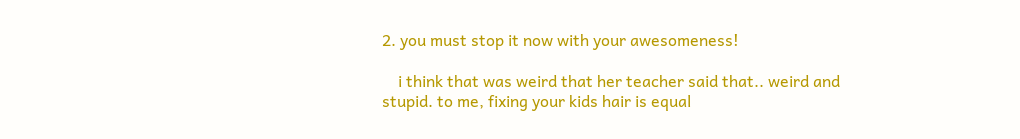2. you must stop it now with your awesomeness!

    i think that was weird that her teacher said that.. weird and stupid. to me, fixing your kids hair is equal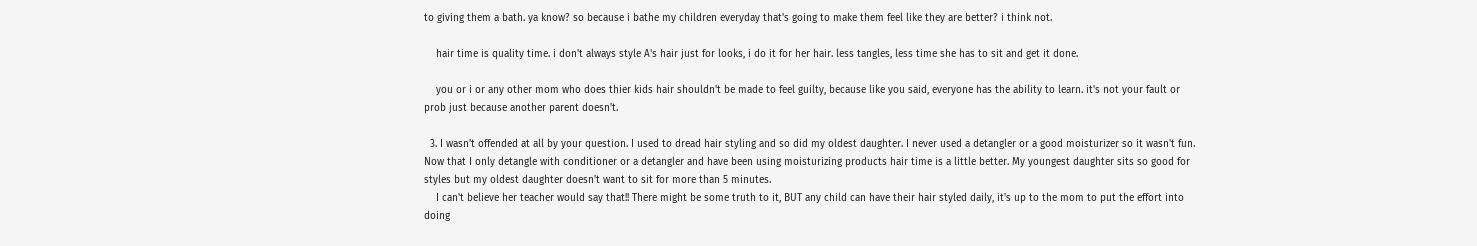to giving them a bath. ya know? so because i bathe my children everyday that's going to make them feel like they are better? i think not.

    hair time is quality time. i don't always style A's hair just for looks, i do it for her hair. less tangles, less time she has to sit and get it done.

    you or i or any other mom who does thier kids hair shouldn't be made to feel guilty, because like you said, everyone has the ability to learn. it's not your fault or prob just because another parent doesn't.

  3. I wasn't offended at all by your question. I used to dread hair styling and so did my oldest daughter. I never used a detangler or a good moisturizer so it wasn't fun. Now that I only detangle with conditioner or a detangler and have been using moisturizing products hair time is a little better. My youngest daughter sits so good for styles but my oldest daughter doesn't want to sit for more than 5 minutes.
    I can't believe her teacher would say that!! There might be some truth to it, BUT any child can have their hair styled daily, it's up to the mom to put the effort into doing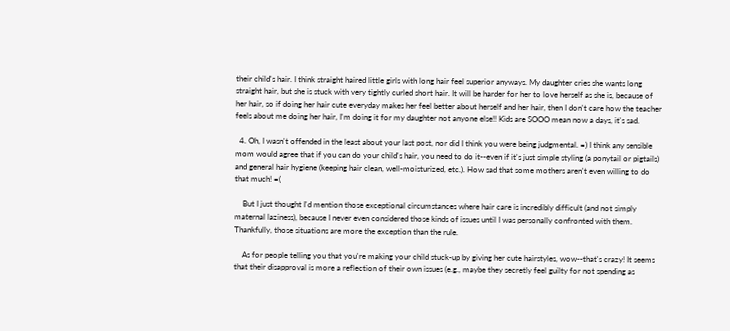their child's hair. I think straight haired little girls with long hair feel superior anyways. My daughter cries she wants long straight hair, but she is stuck with very tightly curled short hair. It will be harder for her to love herself as she is, because of her hair, so if doing her hair cute everyday makes her feel better about herself and her hair, then I don't care how the teacher feels about me doing her hair, I'm doing it for my daughter not anyone else!! Kids are SOOO mean now a days, it's sad.

  4. Oh, I wasn't offended in the least about your last post, nor did I think you were being judgmental. =) I think any sensible mom would agree that if you can do your child's hair, you need to do it--even if it's just simple styling (a ponytail or pigtails) and general hair hygiene (keeping hair clean, well-moisturized, etc.). How sad that some mothers aren't even willing to do that much! =(

    But I just thought I'd mention those exceptional circumstances where hair care is incredibly difficult (and not simply maternal laziness), because I never even considered those kinds of issues until I was personally confronted with them. Thankfully, those situations are more the exception than the rule.

    As for people telling you that you're making your child stuck-up by giving her cute hairstyles, wow--that's crazy! It seems that their disapproval is more a reflection of their own issues (e.g., maybe they secretly feel guilty for not spending as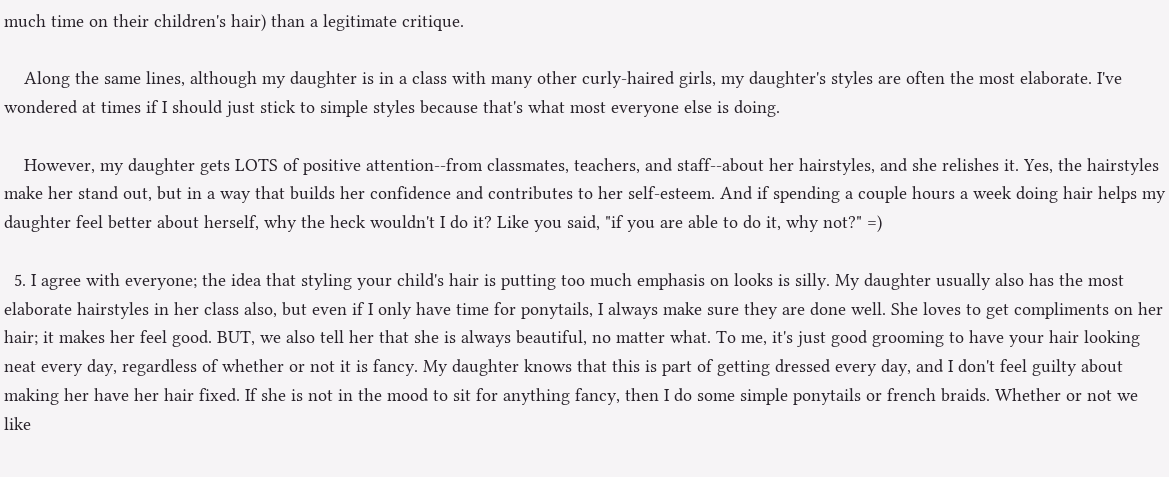much time on their children's hair) than a legitimate critique.

    Along the same lines, although my daughter is in a class with many other curly-haired girls, my daughter's styles are often the most elaborate. I've wondered at times if I should just stick to simple styles because that's what most everyone else is doing.

    However, my daughter gets LOTS of positive attention--from classmates, teachers, and staff--about her hairstyles, and she relishes it. Yes, the hairstyles make her stand out, but in a way that builds her confidence and contributes to her self-esteem. And if spending a couple hours a week doing hair helps my daughter feel better about herself, why the heck wouldn't I do it? Like you said, "if you are able to do it, why not?" =)

  5. I agree with everyone; the idea that styling your child's hair is putting too much emphasis on looks is silly. My daughter usually also has the most elaborate hairstyles in her class also, but even if I only have time for ponytails, I always make sure they are done well. She loves to get compliments on her hair; it makes her feel good. BUT, we also tell her that she is always beautiful, no matter what. To me, it's just good grooming to have your hair looking neat every day, regardless of whether or not it is fancy. My daughter knows that this is part of getting dressed every day, and I don't feel guilty about making her have her hair fixed. If she is not in the mood to sit for anything fancy, then I do some simple ponytails or french braids. Whether or not we like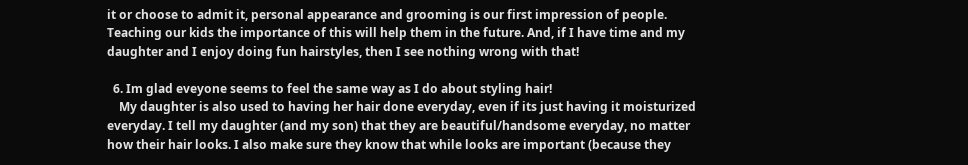it or choose to admit it, personal appearance and grooming is our first impression of people. Teaching our kids the importance of this will help them in the future. And, if I have time and my daughter and I enjoy doing fun hairstyles, then I see nothing wrong with that!

  6. Im glad eveyone seems to feel the same way as I do about styling hair!
    My daughter is also used to having her hair done everyday, even if its just having it moisturized everyday. I tell my daughter (and my son) that they are beautiful/handsome everyday, no matter how their hair looks. I also make sure they know that while looks are important (because they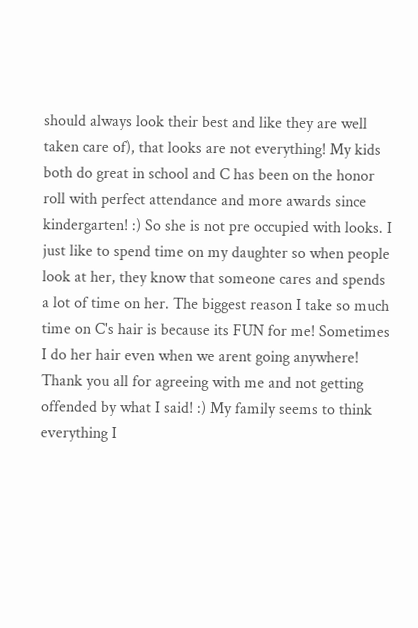should always look their best and like they are well taken care of), that looks are not everything! My kids both do great in school and C has been on the honor roll with perfect attendance and more awards since kindergarten! :) So she is not pre occupied with looks. I just like to spend time on my daughter so when people look at her, they know that someone cares and spends a lot of time on her. The biggest reason I take so much time on C's hair is because its FUN for me! Sometimes I do her hair even when we arent going anywhere! Thank you all for agreeing with me and not getting offended by what I said! :) My family seems to think everything I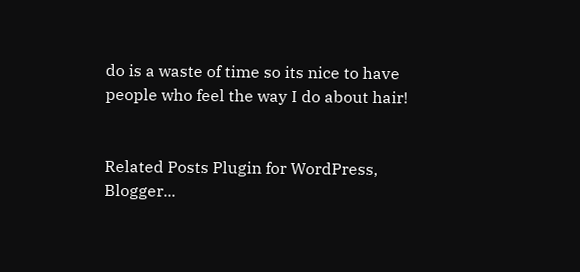do is a waste of time so its nice to have people who feel the way I do about hair!


Related Posts Plugin for WordPress, Blogger...